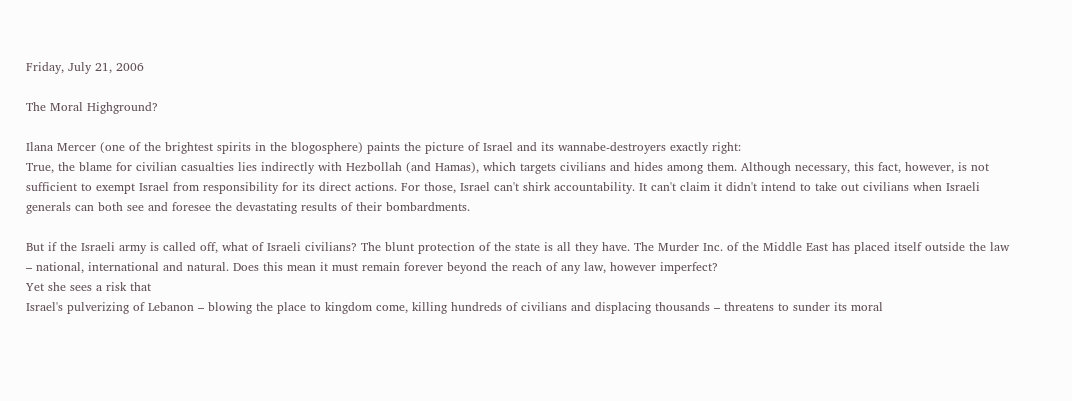Friday, July 21, 2006

The Moral Highground?

Ilana Mercer (one of the brightest spirits in the blogosphere) paints the picture of Israel and its wannabe-destroyers exactly right:
True, the blame for civilian casualties lies indirectly with Hezbollah (and Hamas), which targets civilians and hides among them. Although necessary, this fact, however, is not sufficient to exempt Israel from responsibility for its direct actions. For those, Israel can't shirk accountability. It can't claim it didn't intend to take out civilians when Israeli generals can both see and foresee the devastating results of their bombardments.

But if the Israeli army is called off, what of Israeli civilians? The blunt protection of the state is all they have. The Murder Inc. of the Middle East has placed itself outside the law – national, international and natural. Does this mean it must remain forever beyond the reach of any law, however imperfect?
Yet she sees a risk that
Israel's pulverizing of Lebanon – blowing the place to kingdom come, killing hundreds of civilians and displacing thousands – threatens to sunder its moral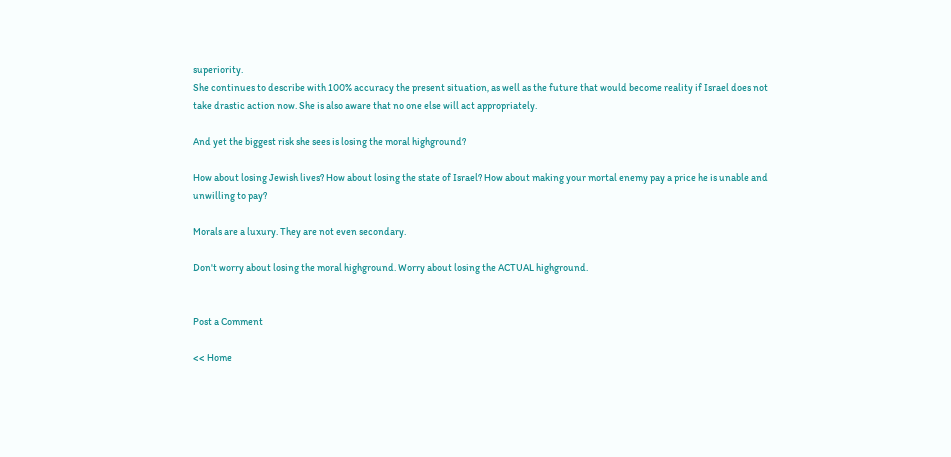superiority.
She continues to describe with 100% accuracy the present situation, as well as the future that would become reality if Israel does not take drastic action now. She is also aware that no one else will act appropriately.

And yet the biggest risk she sees is losing the moral highground?

How about losing Jewish lives? How about losing the state of Israel? How about making your mortal enemy pay a price he is unable and unwilling to pay?

Morals are a luxury. They are not even secondary.

Don't worry about losing the moral highground. Worry about losing the ACTUAL highground.


Post a Comment

<< Home